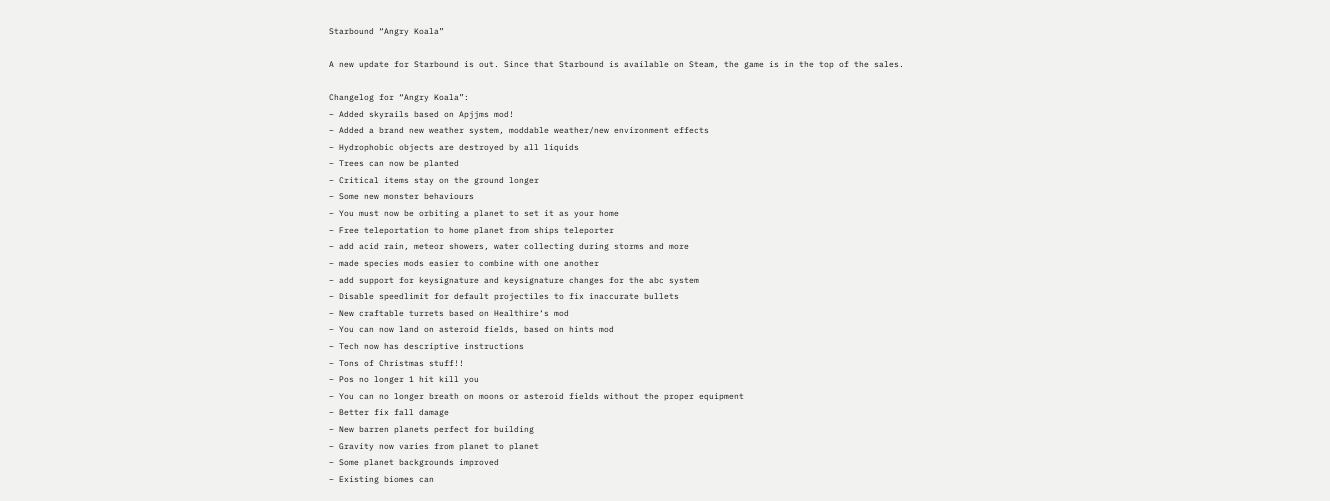Starbound “Angry Koala”

A new update for Starbound is out. Since that Starbound is available on Steam, the game is in the top of the sales.

Changelog for “Angry Koala”:
– Added skyrails based on Apjjms mod!
– Added a brand new weather system, moddable weather/new environment effects
– Hydrophobic objects are destroyed by all liquids
– Trees can now be planted
– Critical items stay on the ground longer
– Some new monster behaviours
– You must now be orbiting a planet to set it as your home
– Free teleportation to home planet from ships teleporter
– add acid rain, meteor showers, water collecting during storms and more
– made species mods easier to combine with one another
– add support for keysignature and keysignature changes for the abc system
– Disable speedlimit for default projectiles to fix inaccurate bullets
– New craftable turrets based on Healthire‘s mod
– You can now land on asteroid fields, based on hints mod
– Tech now has descriptive instructions
– Tons of Christmas stuff!!
– Pos no longer 1 hit kill you
– You can no longer breath on moons or asteroid fields without the proper equipment
– Better fix fall damage
– New barren planets perfect for building
– Gravity now varies from planet to planet
– Some planet backgrounds improved
– Existing biomes can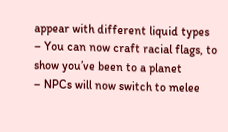appear with different liquid types
– You can now craft racial flags, to show you’ve been to a planet
– NPCs will now switch to melee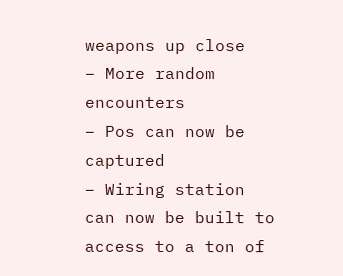weapons up close
– More random encounters
– Pos can now be captured
– Wiring station can now be built to access to a ton of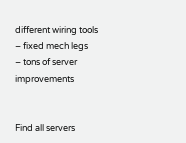different wiring tools
– fixed mech legs
– tons of server improvements


Find all servers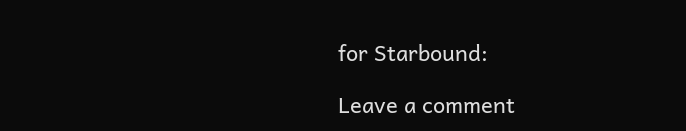for Starbound:

Leave a comment